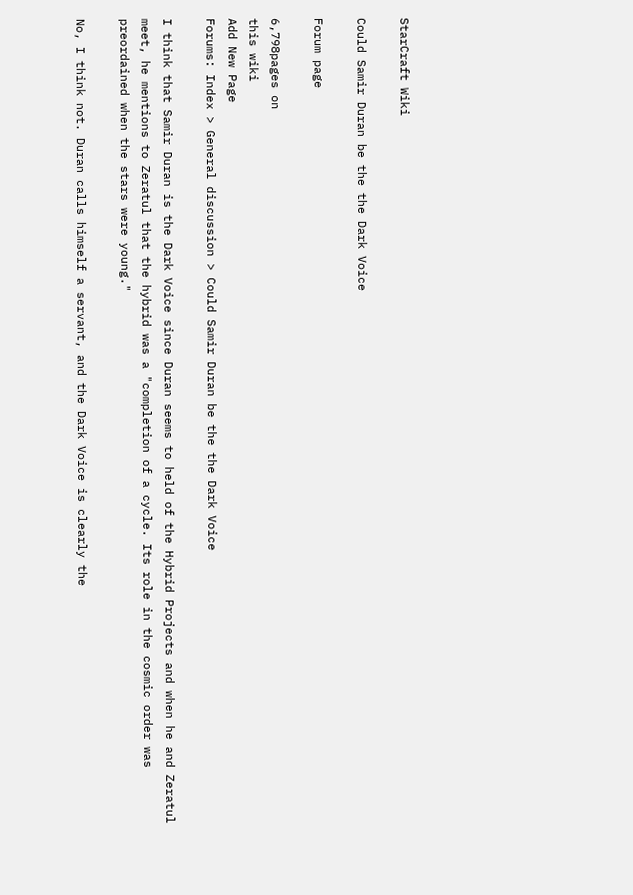StarCraft Wiki

Could Samir Duran be the the Dark Voice

Forum page

6,798pages on
this wiki
Add New Page
Forums: Index > General discussion > Could Samir Duran be the the Dark Voice

I think that Samir Duran is the Dark Voice since Duran seems to held of the Hybrid Projects and when he and Zeratul meet, he mentions to Zeratul that the hybrid was a "completion of a cycle. Its role in the cosmic order was preordained when the stars were young."

No, I think not. Duran calls himself a servant, and the Dark Voice is clearly the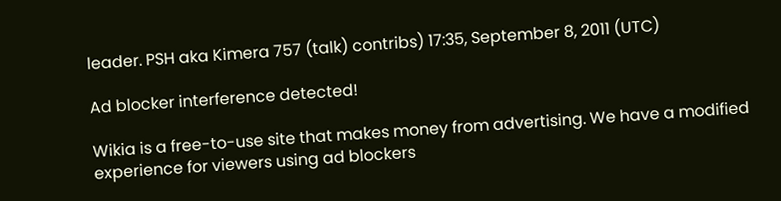leader. PSH aka Kimera 757 (talk) contribs) 17:35, September 8, 2011 (UTC)

Ad blocker interference detected!

Wikia is a free-to-use site that makes money from advertising. We have a modified experience for viewers using ad blockers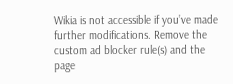Wikia is not accessible if you’ve made further modifications. Remove the custom ad blocker rule(s) and the page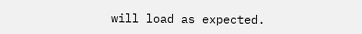will load as expected.